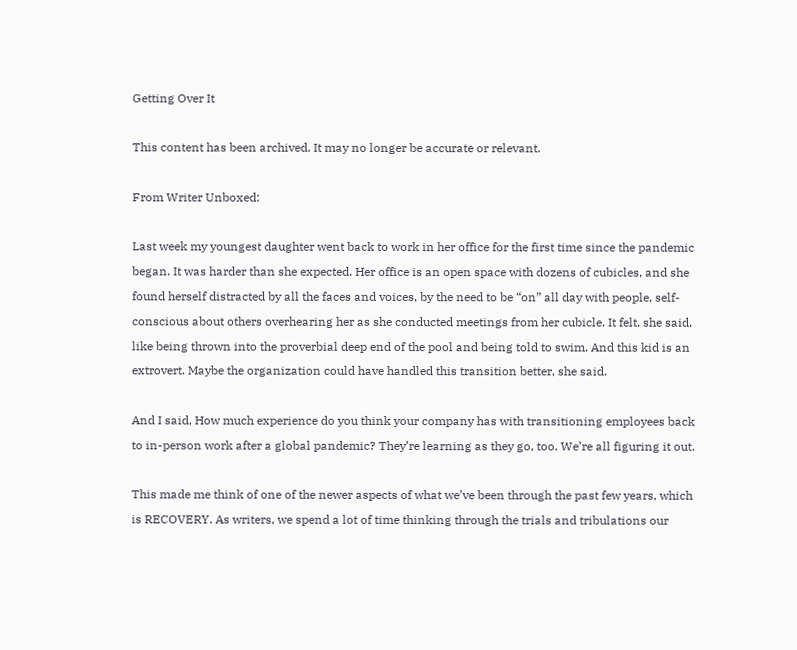Getting Over It

This content has been archived. It may no longer be accurate or relevant.

From Writer Unboxed:

Last week my youngest daughter went back to work in her office for the first time since the pandemic began. It was harder than she expected. Her office is an open space with dozens of cubicles, and she found herself distracted by all the faces and voices, by the need to be “on” all day with people, self-conscious about others overhearing her as she conducted meetings from her cubicle. It felt, she said, like being thrown into the proverbial deep end of the pool and being told to swim. And this kid is an extrovert. Maybe the organization could have handled this transition better, she said.

And I said, How much experience do you think your company has with transitioning employees back to in-person work after a global pandemic? They’re learning as they go, too. We’re all figuring it out.

This made me think of one of the newer aspects of what we’ve been through the past few years, which is RECOVERY. As writers, we spend a lot of time thinking through the trials and tribulations our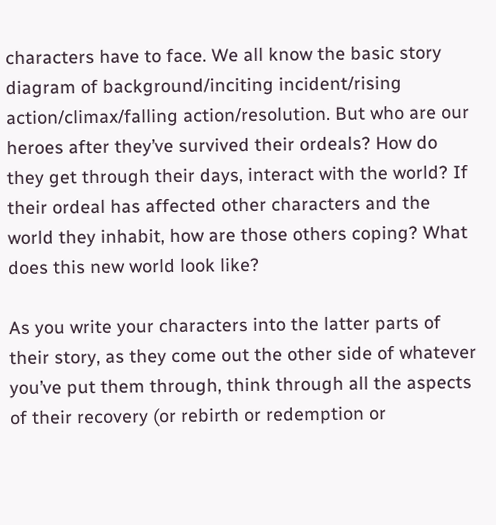characters have to face. We all know the basic story diagram of background/inciting incident/rising action/climax/falling action/resolution. But who are our heroes after they’ve survived their ordeals? How do they get through their days, interact with the world? If their ordeal has affected other characters and the world they inhabit, how are those others coping? What does this new world look like?

As you write your characters into the latter parts of their story, as they come out the other side of whatever you’ve put them through, think through all the aspects of their recovery (or rebirth or redemption or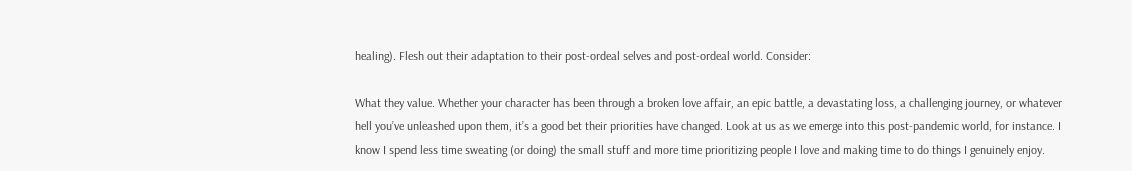healing). Flesh out their adaptation to their post-ordeal selves and post-ordeal world. Consider:

What they value. Whether your character has been through a broken love affair, an epic battle, a devastating loss, a challenging journey, or whatever hell you’ve unleashed upon them, it’s a good bet their priorities have changed. Look at us as we emerge into this post-pandemic world, for instance. I know I spend less time sweating (or doing) the small stuff and more time prioritizing people I love and making time to do things I genuinely enjoy.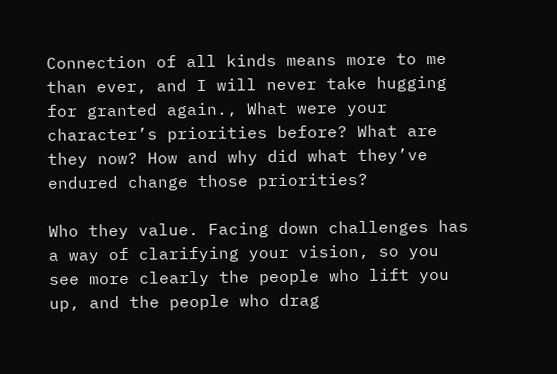Connection of all kinds means more to me than ever, and I will never take hugging for granted again., What were your character’s priorities before? What are they now? How and why did what they’ve endured change those priorities?

Who they value. Facing down challenges has a way of clarifying your vision, so you see more clearly the people who lift you up, and the people who drag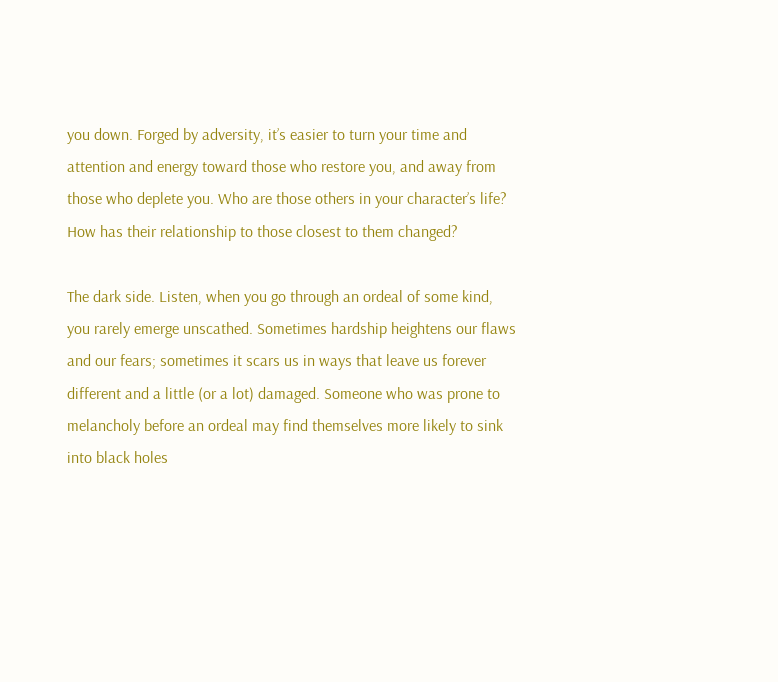you down. Forged by adversity, it’s easier to turn your time and attention and energy toward those who restore you, and away from those who deplete you. Who are those others in your character’s life? How has their relationship to those closest to them changed?

The dark side. Listen, when you go through an ordeal of some kind, you rarely emerge unscathed. Sometimes hardship heightens our flaws and our fears; sometimes it scars us in ways that leave us forever different and a little (or a lot) damaged. Someone who was prone to melancholy before an ordeal may find themselves more likely to sink into black holes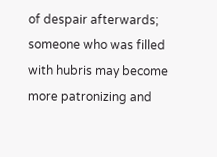of despair afterwards; someone who was filled with hubris may become more patronizing and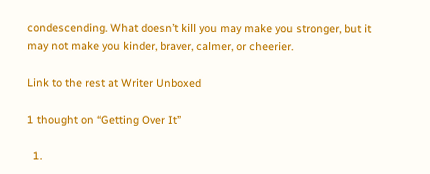condescending. What doesn’t kill you may make you stronger, but it may not make you kinder, braver, calmer, or cheerier.

Link to the rest at Writer Unboxed

1 thought on “Getting Over It”

  1.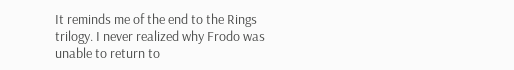It reminds me of the end to the Rings trilogy. I never realized why Frodo was unable to return to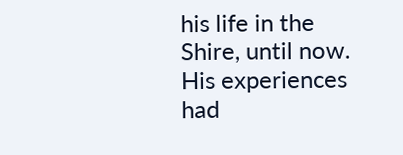his life in the Shire, until now. His experiences had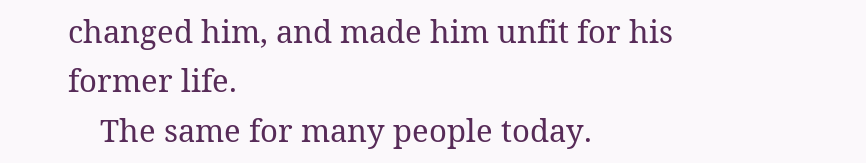changed him, and made him unfit for his former life.
    The same for many people today.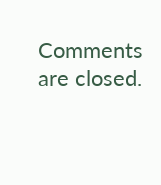Comments are closed.